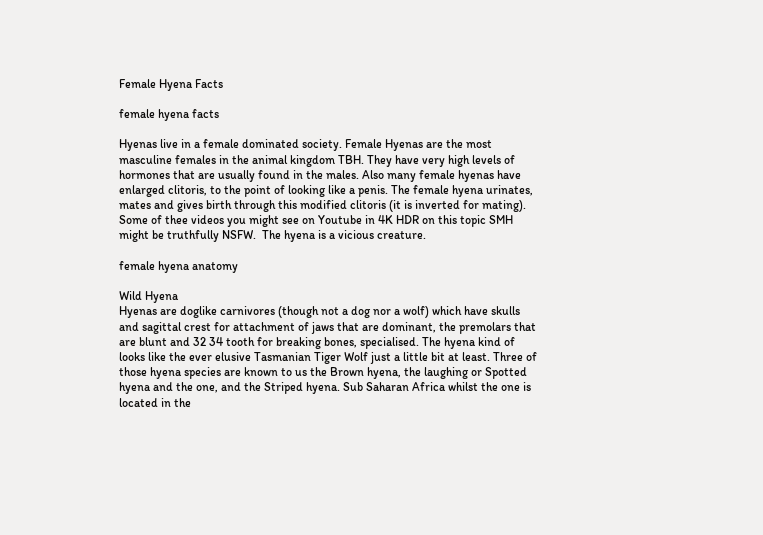Female Hyena Facts

female hyena facts

Hyenas live in a female dominated society. Female Hyenas are the most masculine females in the animal kingdom TBH. They have very high levels of hormones that are usually found in the males. Also many female hyenas have enlarged clitoris, to the point of looking like a penis. The female hyena urinates, mates and gives birth through this modified clitoris (it is inverted for mating).  Some of thee videos you might see on Youtube in 4K HDR on this topic SMH might be truthfully NSFW.  The hyena is a vicious creature.

female hyena anatomy

Wild Hyena
Hyenas are doglike carnivores (though not a dog nor a wolf) which have skulls and sagittal crest for attachment of jaws that are dominant, the premolars that are blunt and 32 34 tooth for breaking bones, specialised. The hyena kind of looks like the ever elusive Tasmanian Tiger Wolf just a little bit at least. Three of those hyena species are known to us the Brown hyena, the laughing or Spotted hyena and the one, and the Striped hyena. Sub Saharan Africa whilst the one is located in the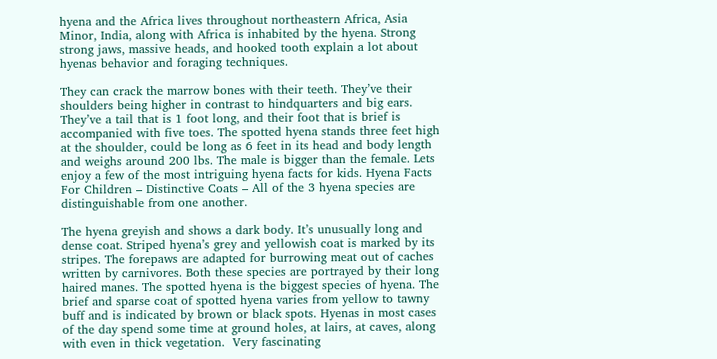hyena and the Africa lives throughout northeastern Africa, Asia Minor, India, along with Africa is inhabited by the hyena. Strong strong jaws, massive heads, and hooked tooth explain a lot about hyenas behavior and foraging techniques.

They can crack the marrow bones with their teeth. They’ve their shoulders being higher in contrast to hindquarters and big ears. They’ve a tail that is 1 foot long, and their foot that is brief is accompanied with five toes. The spotted hyena stands three feet high at the shoulder, could be long as 6 feet in its head and body length and weighs around 200 lbs. The male is bigger than the female. Lets enjoy a few of the most intriguing hyena facts for kids. Hyena Facts For Children – Distinctive Coats – All of the 3 hyena species are distinguishable from one another.

The hyena greyish and shows a dark body. It’s unusually long and dense coat. Striped hyena’s grey and yellowish coat is marked by its stripes. The forepaws are adapted for burrowing meat out of caches written by carnivores. Both these species are portrayed by their long haired manes. The spotted hyena is the biggest species of hyena. The brief and sparse coat of spotted hyena varies from yellow to tawny buff and is indicated by brown or black spots. Hyenas in most cases of the day spend some time at ground holes, at lairs, at caves, along with even in thick vegetation.  Very fascinating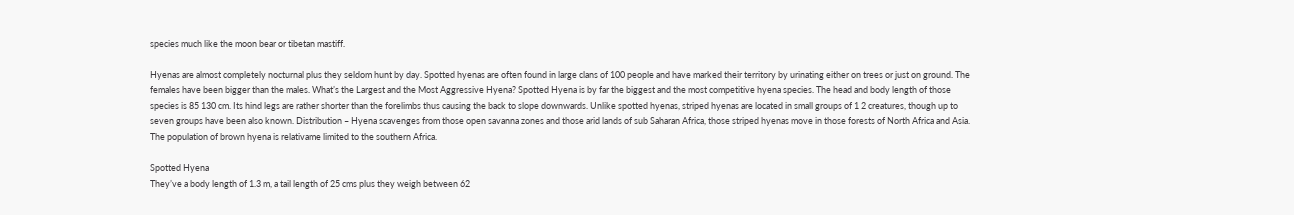species much like the moon bear or tibetan mastiff.

Hyenas are almost completely nocturnal plus they seldom hunt by day. Spotted hyenas are often found in large clans of 100 people and have marked their territory by urinating either on trees or just on ground. The females have been bigger than the males. What’s the Largest and the Most Aggressive Hyena? Spotted Hyena is by far the biggest and the most competitive hyena species. The head and body length of those species is 85 130 cm. Its hind legs are rather shorter than the forelimbs thus causing the back to slope downwards. Unlike spotted hyenas, striped hyenas are located in small groups of 1 2 creatures, though up to seven groups have been also known. Distribution – Hyena scavenges from those open savanna zones and those arid lands of sub Saharan Africa, those striped hyenas move in those forests of North Africa and Asia. The population of brown hyena is relativame limited to the southern Africa.

Spotted Hyena
They’ve a body length of 1.3 m, a tail length of 25 cms plus they weigh between 62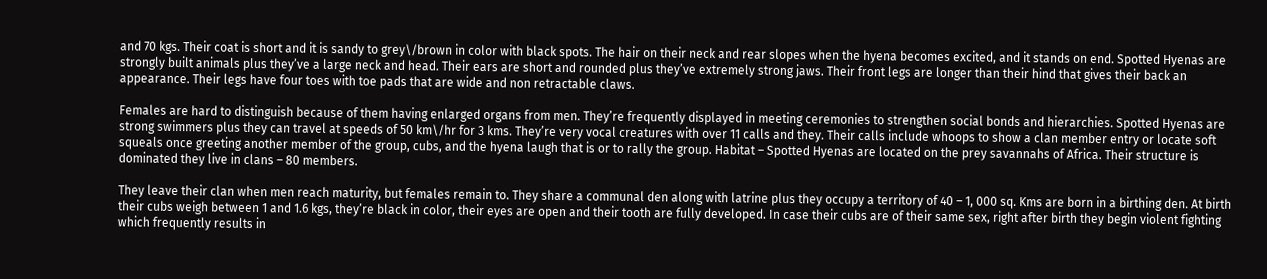and 70 kgs. Their coat is short and it is sandy to grey\/brown in color with black spots. The hair on their neck and rear slopes when the hyena becomes excited, and it stands on end. Spotted Hyenas are strongly built animals plus they’ve a large neck and head. Their ears are short and rounded plus they’ve extremely strong jaws. Their front legs are longer than their hind that gives their back an appearance. Their legs have four toes with toe pads that are wide and non retractable claws.

Females are hard to distinguish because of them having enlarged organs from men. They’re frequently displayed in meeting ceremonies to strengthen social bonds and hierarchies. Spotted Hyenas are strong swimmers plus they can travel at speeds of 50 km\/hr for 3 kms. They’re very vocal creatures with over 11 calls and they. Their calls include whoops to show a clan member entry or locate soft squeals once greeting another member of the group, cubs, and the hyena laugh that is or to rally the group. Habitat – Spotted Hyenas are located on the prey savannahs of Africa. Their structure is dominated they live in clans – 80 members.

They leave their clan when men reach maturity, but females remain to. They share a communal den along with latrine plus they occupy a territory of 40 – 1, 000 sq. Kms are born in a birthing den. At birth their cubs weigh between 1 and 1.6 kgs, they’re black in color, their eyes are open and their tooth are fully developed. In case their cubs are of their same sex, right after birth they begin violent fighting which frequently results in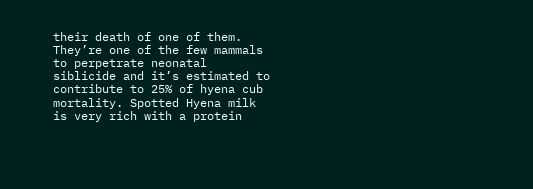their death of one of them. They’re one of the few mammals to perpetrate neonatal siblicide and it’s estimated to contribute to 25% of hyena cub mortality. Spotted Hyena milk is very rich with a protein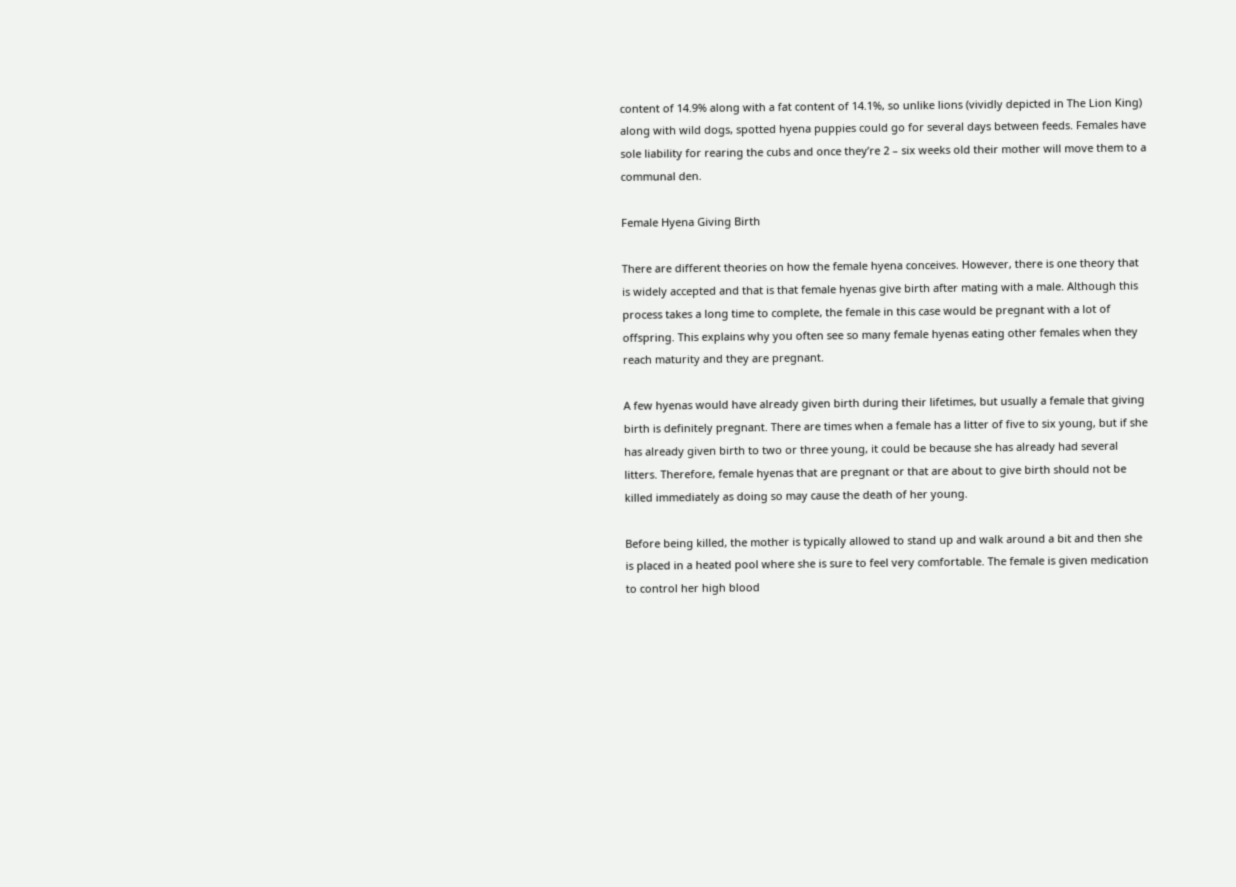content of 14.9% along with a fat content of 14.1%, so unlike lions (vividly depicted in The Lion King) along with wild dogs, spotted hyena puppies could go for several days between feeds. Females have sole liability for rearing the cubs and once they’re 2 – six weeks old their mother will move them to a communal den.

Female Hyena Giving Birth

There are different theories on how the female hyena conceives. However, there is one theory that is widely accepted and that is that female hyenas give birth after mating with a male. Although this process takes a long time to complete, the female in this case would be pregnant with a lot of offspring. This explains why you often see so many female hyenas eating other females when they reach maturity and they are pregnant.

A few hyenas would have already given birth during their lifetimes, but usually a female that giving birth is definitely pregnant. There are times when a female has a litter of five to six young, but if she has already given birth to two or three young, it could be because she has already had several litters. Therefore, female hyenas that are pregnant or that are about to give birth should not be killed immediately as doing so may cause the death of her young.

Before being killed, the mother is typically allowed to stand up and walk around a bit and then she is placed in a heated pool where she is sure to feel very comfortable. The female is given medication to control her high blood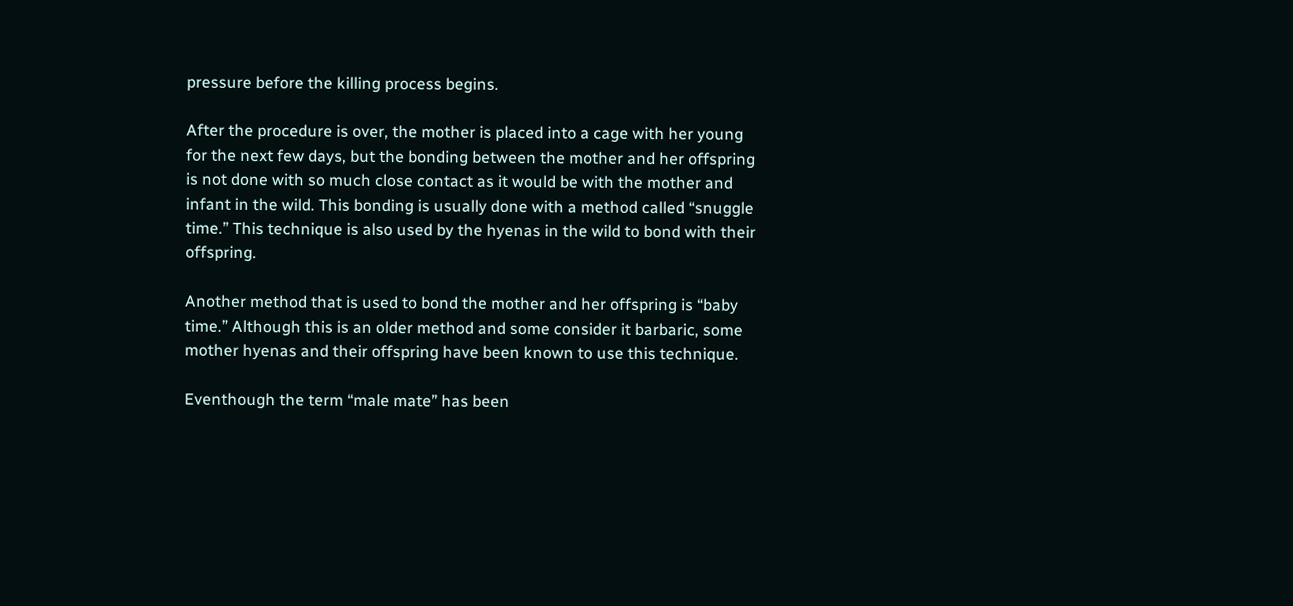pressure before the killing process begins.

After the procedure is over, the mother is placed into a cage with her young for the next few days, but the bonding between the mother and her offspring is not done with so much close contact as it would be with the mother and infant in the wild. This bonding is usually done with a method called “snuggle time.” This technique is also used by the hyenas in the wild to bond with their offspring.

Another method that is used to bond the mother and her offspring is “baby time.” Although this is an older method and some consider it barbaric, some mother hyenas and their offspring have been known to use this technique.

Eventhough the term “male mate” has been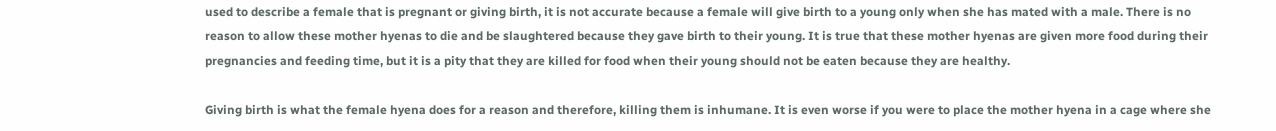used to describe a female that is pregnant or giving birth, it is not accurate because a female will give birth to a young only when she has mated with a male. There is no reason to allow these mother hyenas to die and be slaughtered because they gave birth to their young. It is true that these mother hyenas are given more food during their pregnancies and feeding time, but it is a pity that they are killed for food when their young should not be eaten because they are healthy.

Giving birth is what the female hyena does for a reason and therefore, killing them is inhumane. It is even worse if you were to place the mother hyena in a cage where she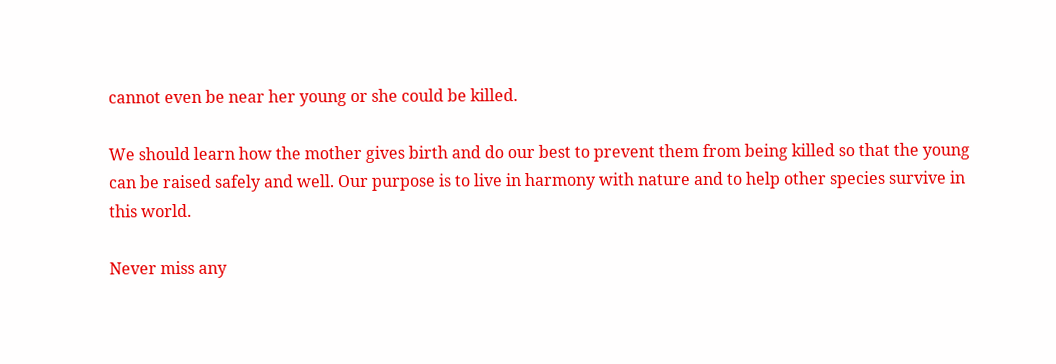cannot even be near her young or she could be killed.

We should learn how the mother gives birth and do our best to prevent them from being killed so that the young can be raised safely and well. Our purpose is to live in harmony with nature and to help other species survive in this world.

Never miss any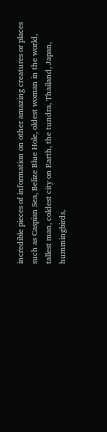incredible pieces of information on other amazing creatures or places such as Caspian Sea, Belize Blue Hole, oldest woman in the world, tallest man, coldest city on Earth, the tundra, Thailand, Japan, hummingbirds,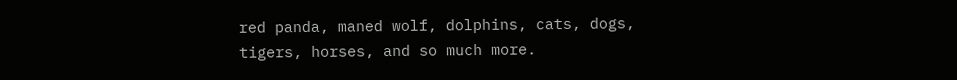red panda, maned wolf, dolphins, cats, dogs, tigers, horses, and so much more.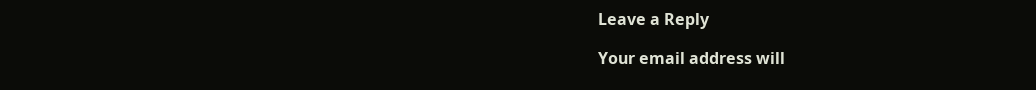Leave a Reply

Your email address will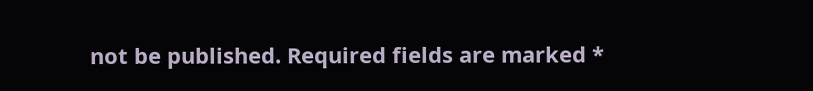not be published. Required fields are marked *